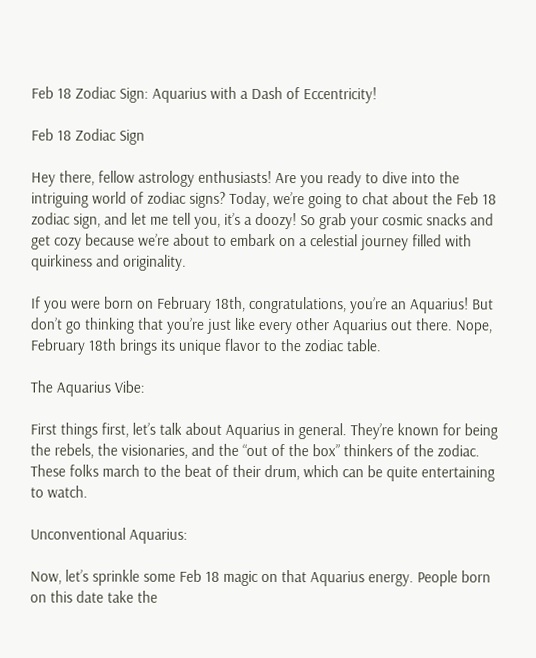Feb 18 Zodiac Sign: Aquarius with a Dash of Eccentricity!

Feb 18 Zodiac Sign

Hey there, fellow astrology enthusiasts! Are you ready to dive into the intriguing world of zodiac signs? Today, we’re going to chat about the Feb 18 zodiac sign, and let me tell you, it’s a doozy! So grab your cosmic snacks and get cozy because we’re about to embark on a celestial journey filled with quirkiness and originality.

If you were born on February 18th, congratulations, you’re an Aquarius! But don’t go thinking that you’re just like every other Aquarius out there. Nope, February 18th brings its unique flavor to the zodiac table.

The Aquarius Vibe:

First things first, let’s talk about Aquarius in general. They’re known for being the rebels, the visionaries, and the “out of the box” thinkers of the zodiac. These folks march to the beat of their drum, which can be quite entertaining to watch.

Unconventional Aquarius:

Now, let’s sprinkle some Feb 18 magic on that Aquarius energy. People born on this date take the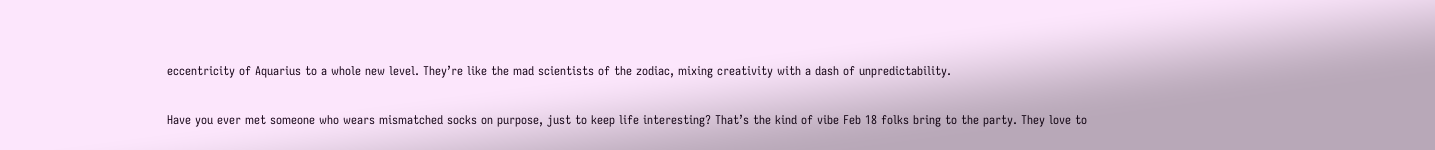eccentricity of Aquarius to a whole new level. They’re like the mad scientists of the zodiac, mixing creativity with a dash of unpredictability.

Have you ever met someone who wears mismatched socks on purpose, just to keep life interesting? That’s the kind of vibe Feb 18 folks bring to the party. They love to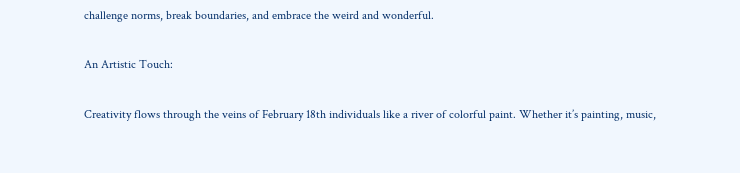challenge norms, break boundaries, and embrace the weird and wonderful.

An Artistic Touch:

Creativity flows through the veins of February 18th individuals like a river of colorful paint. Whether it’s painting, music,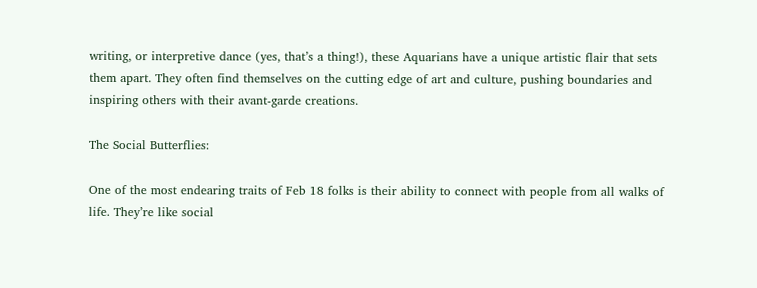writing, or interpretive dance (yes, that’s a thing!), these Aquarians have a unique artistic flair that sets them apart. They often find themselves on the cutting edge of art and culture, pushing boundaries and inspiring others with their avant-garde creations.

The Social Butterflies:

One of the most endearing traits of Feb 18 folks is their ability to connect with people from all walks of life. They’re like social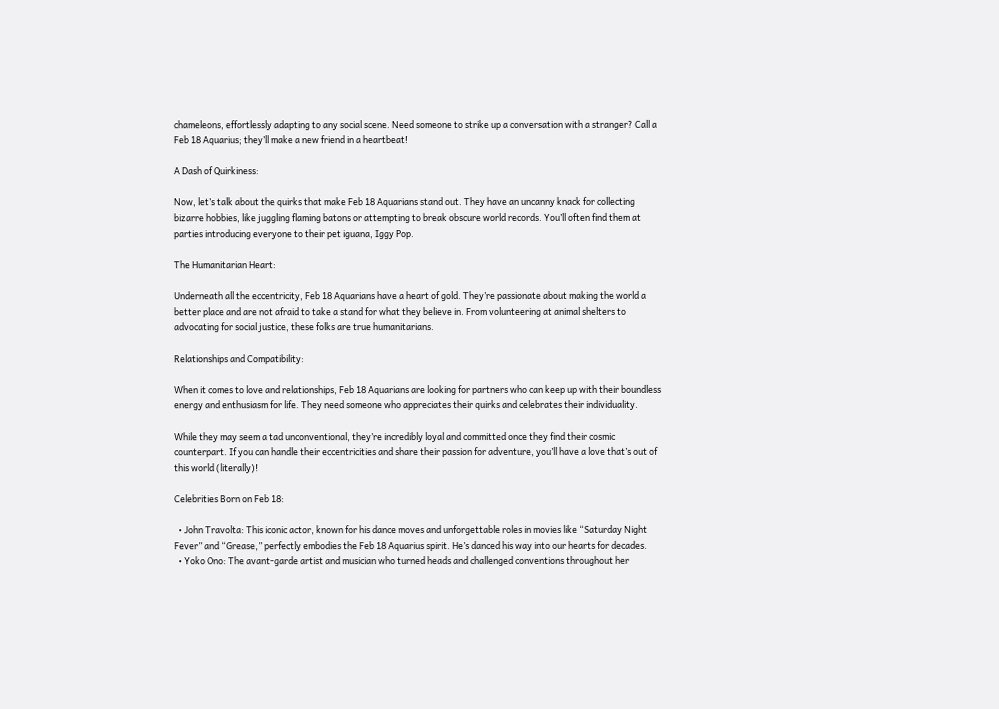chameleons, effortlessly adapting to any social scene. Need someone to strike up a conversation with a stranger? Call a Feb 18 Aquarius; they’ll make a new friend in a heartbeat!

A Dash of Quirkiness:

Now, let’s talk about the quirks that make Feb 18 Aquarians stand out. They have an uncanny knack for collecting bizarre hobbies, like juggling flaming batons or attempting to break obscure world records. You’ll often find them at parties introducing everyone to their pet iguana, Iggy Pop.

The Humanitarian Heart:

Underneath all the eccentricity, Feb 18 Aquarians have a heart of gold. They’re passionate about making the world a better place and are not afraid to take a stand for what they believe in. From volunteering at animal shelters to advocating for social justice, these folks are true humanitarians.

Relationships and Compatibility:

When it comes to love and relationships, Feb 18 Aquarians are looking for partners who can keep up with their boundless energy and enthusiasm for life. They need someone who appreciates their quirks and celebrates their individuality.

While they may seem a tad unconventional, they’re incredibly loyal and committed once they find their cosmic counterpart. If you can handle their eccentricities and share their passion for adventure, you’ll have a love that’s out of this world (literally)!

Celebrities Born on Feb 18:

  • John Travolta: This iconic actor, known for his dance moves and unforgettable roles in movies like “Saturday Night Fever” and “Grease,” perfectly embodies the Feb 18 Aquarius spirit. He’s danced his way into our hearts for decades.
  • Yoko Ono: The avant-garde artist and musician who turned heads and challenged conventions throughout her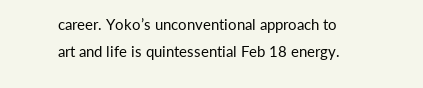career. Yoko’s unconventional approach to art and life is quintessential Feb 18 energy.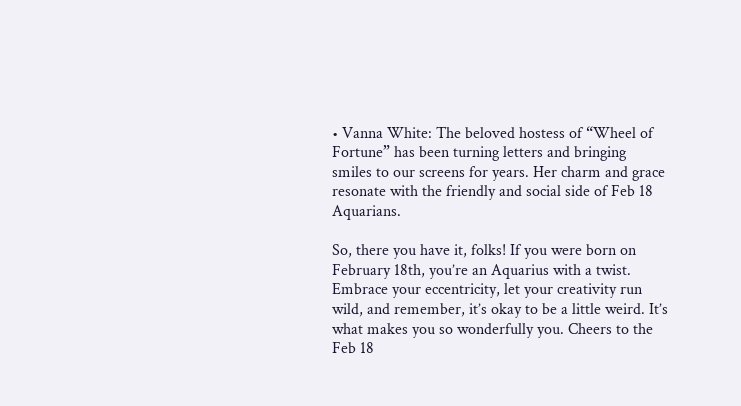• Vanna White: The beloved hostess of “Wheel of Fortune” has been turning letters and bringing smiles to our screens for years. Her charm and grace resonate with the friendly and social side of Feb 18 Aquarians.

So, there you have it, folks! If you were born on February 18th, you’re an Aquarius with a twist. Embrace your eccentricity, let your creativity run wild, and remember, it’s okay to be a little weird. It’s what makes you so wonderfully you. Cheers to the Feb 18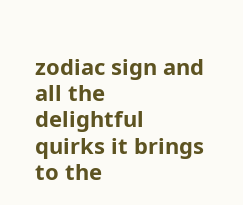zodiac sign and all the delightful quirks it brings to the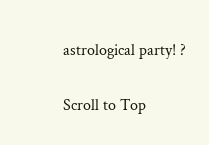astrological party! ?

Scroll to Top